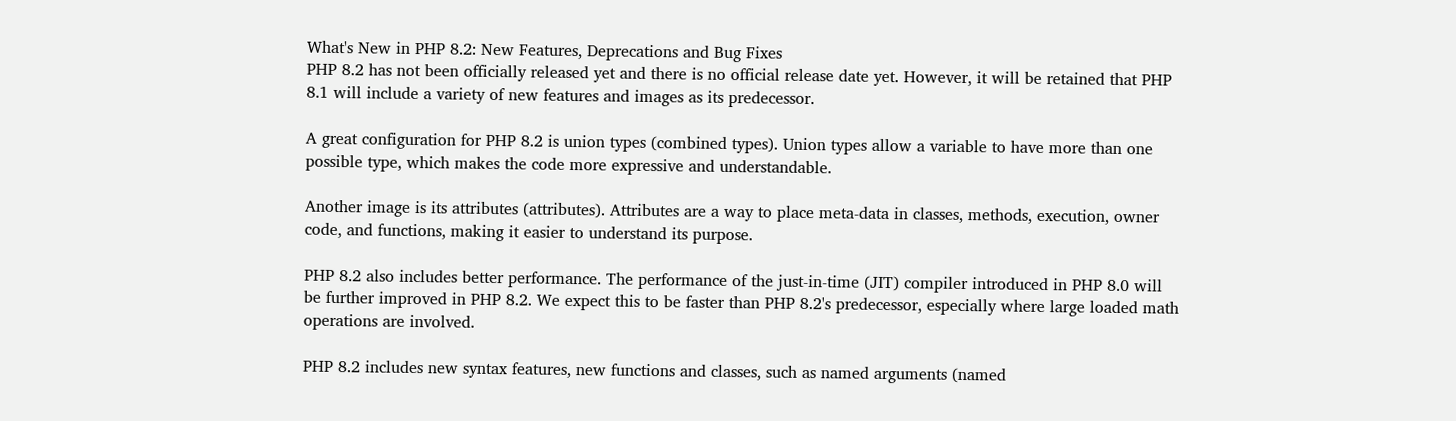What's New in PHP 8.2: New Features, Deprecations and Bug Fixes
PHP 8.2 has not been officially released yet and there is no official release date yet. However, it will be retained that PHP 8.1 will include a variety of new features and images as its predecessor.

A great configuration for PHP 8.2 is union types (combined types). Union types allow a variable to have more than one possible type, which makes the code more expressive and understandable.

Another image is its attributes (attributes). Attributes are a way to place meta-data in classes, methods, execution, owner code, and functions, making it easier to understand its purpose.

PHP 8.2 also includes better performance. The performance of the just-in-time (JIT) compiler introduced in PHP 8.0 will be further improved in PHP 8.2. We expect this to be faster than PHP 8.2's predecessor, especially where large loaded math operations are involved.

PHP 8.2 includes new syntax features, new functions and classes, such as named arguments (named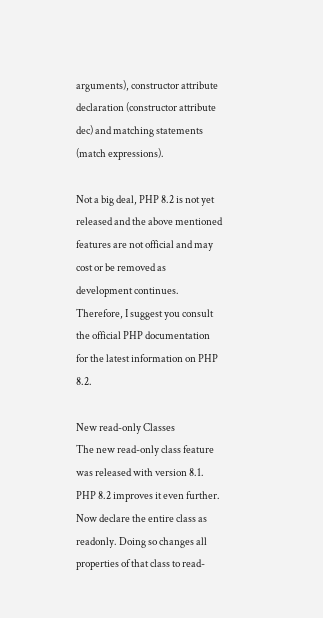arguments), constructor attribute declaration (constructor attribute dec) and matching statements (match expressions).

Not a big deal, PHP 8.2 is not yet released and the above mentioned features are not official and may cost or be removed as development continues. Therefore, I suggest you consult the official PHP documentation for the latest information on PHP 8.2.

New read-only Classes
The new read-only class feature was released with version 8.1. PHP 8.2 improves it even further. Now declare the entire class as readonly. Doing so changes all properties of that class to read-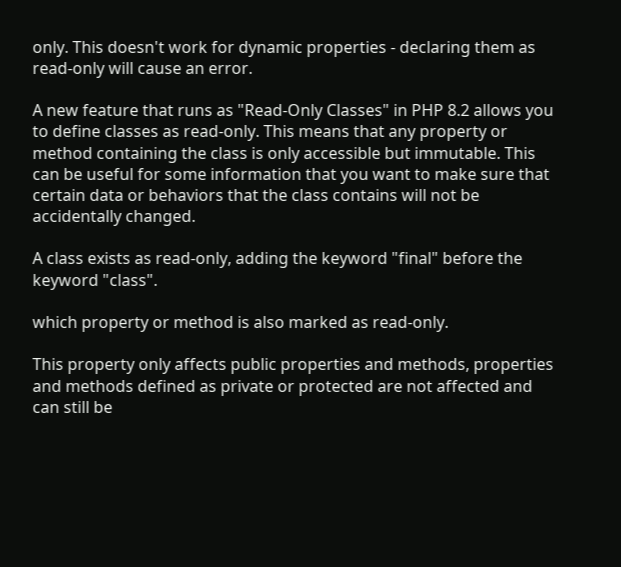only. This doesn't work for dynamic properties - declaring them as read-only will cause an error.

A new feature that runs as "Read-Only Classes" in PHP 8.2 allows you to define classes as read-only. This means that any property or method containing the class is only accessible but immutable. This can be useful for some information that you want to make sure that certain data or behaviors that the class contains will not be accidentally changed.

A class exists as read-only, adding the keyword "final" before the keyword "class".

which property or method is also marked as read-only.

This property only affects public properties and methods, properties and methods defined as private or protected are not affected and can still be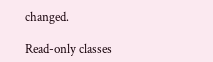changed.

Read-only classes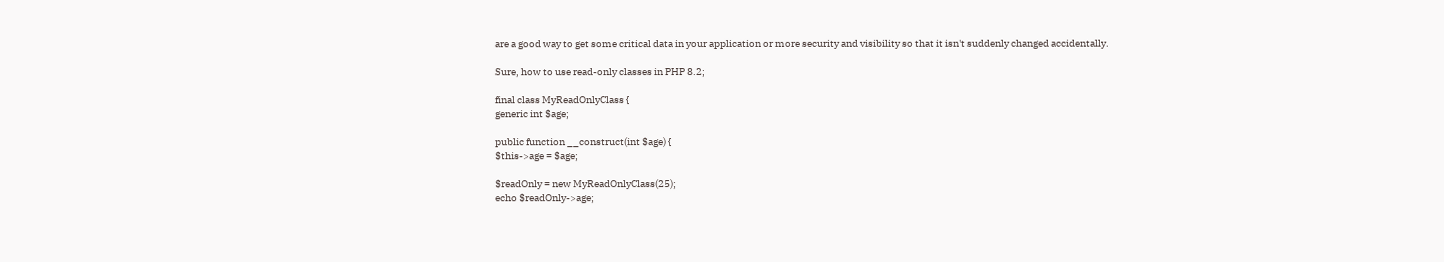are a good way to get some critical data in your application or more security and visibility so that it isn't suddenly changed accidentally.

Sure, how to use read-only classes in PHP 8.2;

final class MyReadOnlyClass {
generic int $age;

public function __construct(int $age) {
$this->age = $age;

$readOnly = new MyReadOnlyClass(25);
echo $readOnly->age;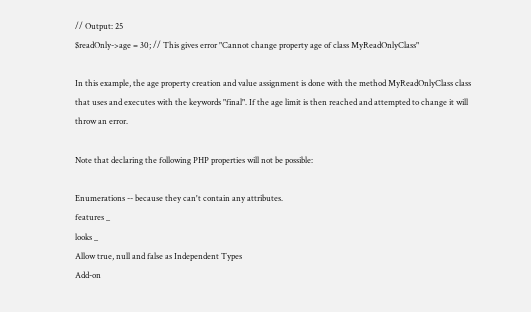// Output: 25
$readOnly->age = 30; // This gives error "Cannot change property age of class MyReadOnlyClass"

In this example, the age property creation and value assignment is done with the method MyReadOnlyClass class that uses and executes with the keywords "final". If the age limit is then reached and attempted to change it will throw an error.

Note that declaring the following PHP properties will not be possible:

Enumerations -- because they can't contain any attributes.
features _
looks _
Allow true, null and false as Independent Types
Add-on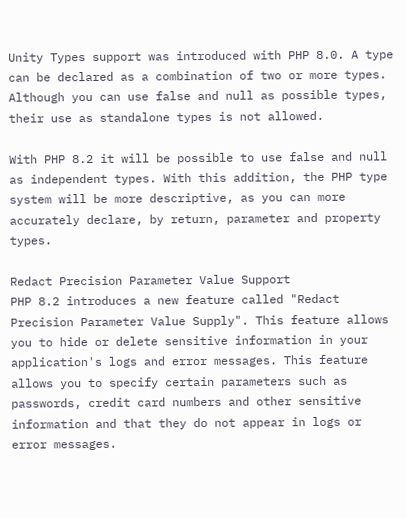Unity Types support was introduced with PHP 8.0. A type can be declared as a combination of two or more types. Although you can use false and null as possible types, their use as standalone types is not allowed.

With PHP 8.2 it will be possible to use false and null as independent types. With this addition, the PHP type system will be more descriptive, as you can more accurately declare, by return, parameter and property types.

Redact Precision Parameter Value Support
PHP 8.2 introduces a new feature called "Redact Precision Parameter Value Supply". This feature allows you to hide or delete sensitive information in your application's logs and error messages. This feature allows you to specify certain parameters such as passwords, credit card numbers and other sensitive information and that they do not appear in logs or error messages.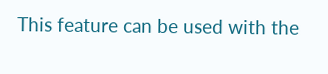This feature can be used with the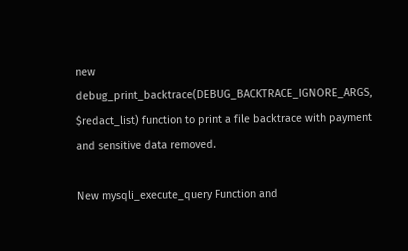new debug_print_backtrace(DEBUG_BACKTRACE_IGNORE_ARGS, $redact_list) function to print a file backtrace with payment and sensitive data removed.

New mysqli_execute_query Function and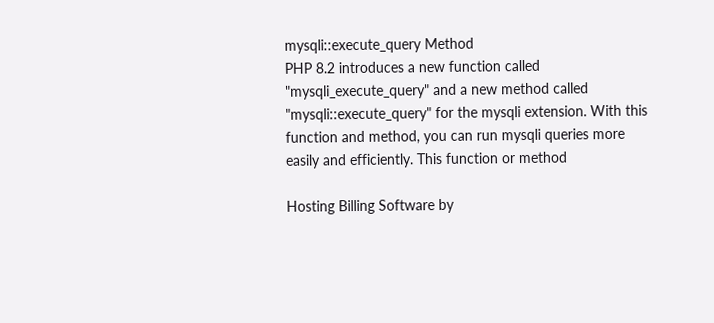mysqli::execute_query Method
PHP 8.2 introduces a new function called "mysqli_execute_query" and a new method called "mysqli::execute_query" for the mysqli extension. With this function and method, you can run mysqli queries more easily and efficiently. This function or method

Hosting Billing Software by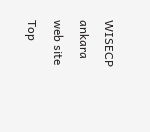WISECP
ankara web site Top